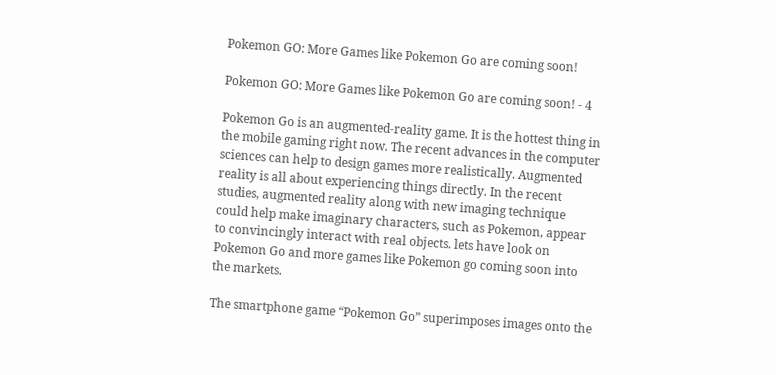Pokemon GO: More Games like Pokemon Go are coming soon!

Pokemon GO: More Games like Pokemon Go are coming soon! - 4

Pokemon Go is an augmented-reality game. It is the hottest thing in the mobile gaming right now. The recent advances in the computer sciences can help to design games more realistically. Augmented reality is all about experiencing things directly. In the recent studies, augmented reality along with new imaging technique could help make imaginary characters, such as Pokemon, appear to convincingly interact with real objects. lets have look on Pokemon Go and more games like Pokemon go coming soon into the markets.

The smartphone game “Pokemon Go” superimposes images onto the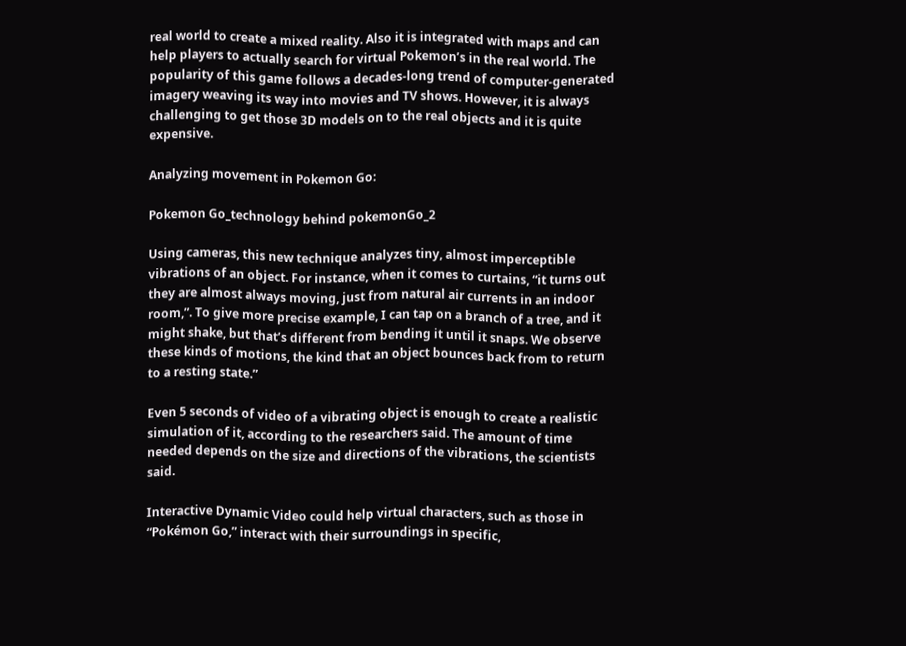real world to create a mixed reality. Also it is integrated with maps and can help players to actually search for virtual Pokemon’s in the real world. The popularity of this game follows a decades-long trend of computer-generated imagery weaving its way into movies and TV shows. However, it is always challenging to get those 3D models on to the real objects and it is quite expensive.

Analyzing movement in Pokemon Go:

Pokemon Go_technology behind pokemonGo_2

Using cameras, this new technique analyzes tiny, almost imperceptible vibrations of an object. For instance, when it comes to curtains, “it turns out they are almost always moving, just from natural air currents in an indoor room,”. To give more precise example, I can tap on a branch of a tree, and it might shake, but that’s different from bending it until it snaps. We observe these kinds of motions, the kind that an object bounces back from to return to a resting state.”

Even 5 seconds of video of a vibrating object is enough to create a realistic simulation of it, according to the researchers said. The amount of time needed depends on the size and directions of the vibrations, the scientists said.

Interactive Dynamic Video could help virtual characters, such as those in “Pokémon Go,” interact with their surroundings in specific,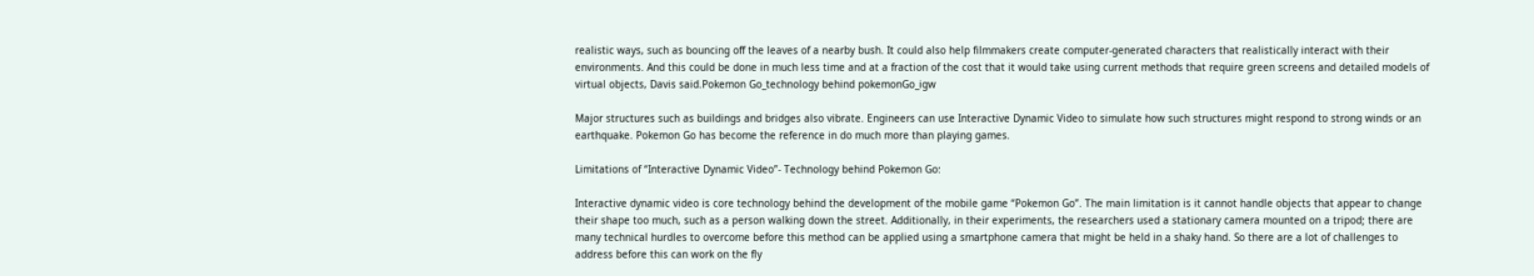realistic ways, such as bouncing off the leaves of a nearby bush. It could also help filmmakers create computer-generated characters that realistically interact with their environments. And this could be done in much less time and at a fraction of the cost that it would take using current methods that require green screens and detailed models of virtual objects, Davis said.Pokemon Go_technology behind pokemonGo_igw

Major structures such as buildings and bridges also vibrate. Engineers can use Interactive Dynamic Video to simulate how such structures might respond to strong winds or an earthquake. Pokemon Go has become the reference in do much more than playing games.

Limitations of “Interactive Dynamic Video”- Technology behind Pokemon Go:

Interactive dynamic video is core technology behind the development of the mobile game “Pokemon Go”. The main limitation is it cannot handle objects that appear to change their shape too much, such as a person walking down the street. Additionally, in their experiments, the researchers used a stationary camera mounted on a tripod; there are many technical hurdles to overcome before this method can be applied using a smartphone camera that might be held in a shaky hand. So there are a lot of challenges to address before this can work on the fly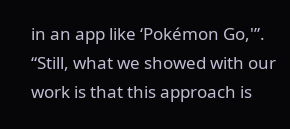in an app like ‘Pokémon Go,'”. “Still, what we showed with our work is that this approach is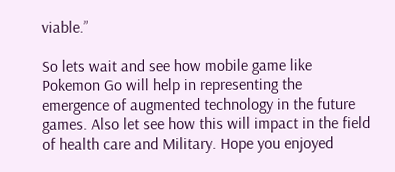viable.”

So lets wait and see how mobile game like Pokemon Go will help in representing the emergence of augmented technology in the future games. Also let see how this will impact in the field of health care and Military. Hope you enjoyed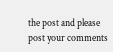the post and please post your comments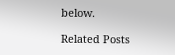below.

Related Posts